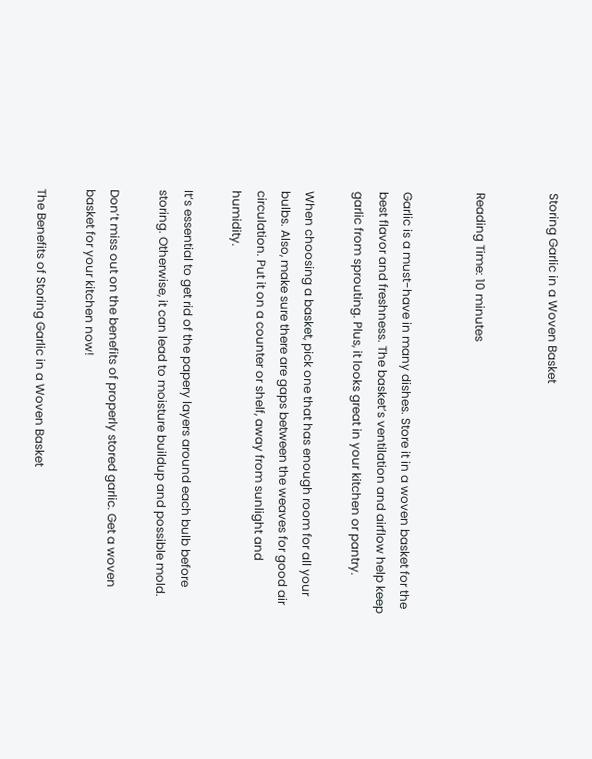Storing Garlic in a Woven Basket


Reading Time: 10 minutes


Garlic is a must-have in many dishes. Store it in a woven basket for the best flavor and freshness. The basket’s ventilation and airflow help keep garlic from sprouting. Plus, it looks great in your kitchen or pantry.

When choosing a basket, pick one that has enough room for all your bulbs. Also, make sure there are gaps between the weaves for good air circulation. Put it on a counter or shelf, away from sunlight and humidity.

It’s essential to get rid of the papery layers around each bulb before storing. Otherwise, it can lead to moisture buildup and possible mold.

Don’t miss out on the benefits of properly stored garlic. Get a woven basket for your kitchen now!

The Benefits of Storing Garlic in a Woven Basket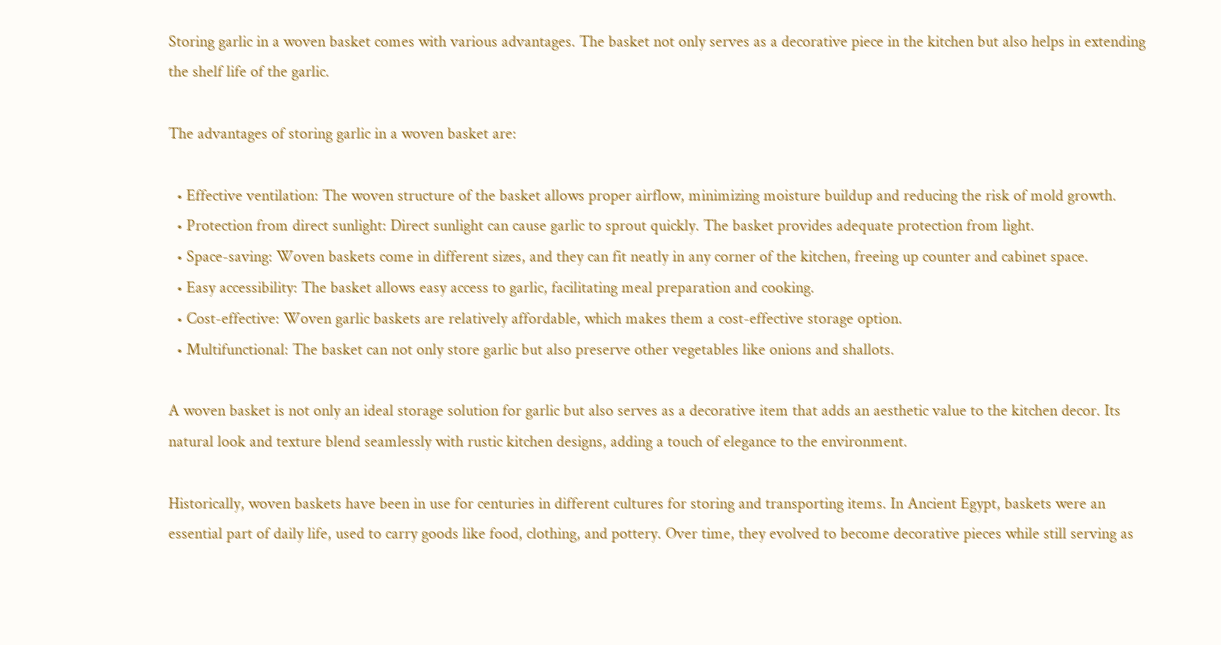Storing garlic in a woven basket comes with various advantages. The basket not only serves as a decorative piece in the kitchen but also helps in extending the shelf life of the garlic.

The advantages of storing garlic in a woven basket are:

  • Effective ventilation: The woven structure of the basket allows proper airflow, minimizing moisture buildup and reducing the risk of mold growth.
  • Protection from direct sunlight: Direct sunlight can cause garlic to sprout quickly. The basket provides adequate protection from light.
  • Space-saving: Woven baskets come in different sizes, and they can fit neatly in any corner of the kitchen, freeing up counter and cabinet space.
  • Easy accessibility: The basket allows easy access to garlic, facilitating meal preparation and cooking.
  • Cost-effective: Woven garlic baskets are relatively affordable, which makes them a cost-effective storage option.
  • Multifunctional: The basket can not only store garlic but also preserve other vegetables like onions and shallots.

A woven basket is not only an ideal storage solution for garlic but also serves as a decorative item that adds an aesthetic value to the kitchen decor. Its natural look and texture blend seamlessly with rustic kitchen designs, adding a touch of elegance to the environment.

Historically, woven baskets have been in use for centuries in different cultures for storing and transporting items. In Ancient Egypt, baskets were an essential part of daily life, used to carry goods like food, clothing, and pottery. Over time, they evolved to become decorative pieces while still serving as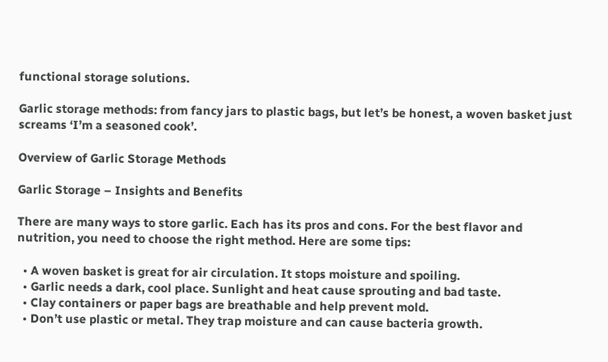functional storage solutions.

Garlic storage methods: from fancy jars to plastic bags, but let’s be honest, a woven basket just screams ‘I’m a seasoned cook’.

Overview of Garlic Storage Methods

Garlic Storage – Insights and Benefits

There are many ways to store garlic. Each has its pros and cons. For the best flavor and nutrition, you need to choose the right method. Here are some tips:

  • A woven basket is great for air circulation. It stops moisture and spoiling.
  • Garlic needs a dark, cool place. Sunlight and heat cause sprouting and bad taste.
  • Clay containers or paper bags are breathable and help prevent mold.
  • Don’t use plastic or metal. They trap moisture and can cause bacteria growth.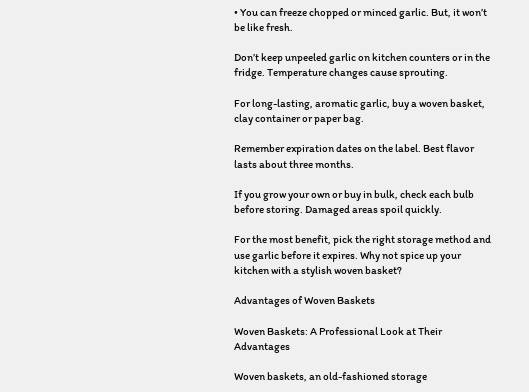• You can freeze chopped or minced garlic. But, it won’t be like fresh.

Don’t keep unpeeled garlic on kitchen counters or in the fridge. Temperature changes cause sprouting.

For long-lasting, aromatic garlic, buy a woven basket, clay container or paper bag.

Remember expiration dates on the label. Best flavor lasts about three months.

If you grow your own or buy in bulk, check each bulb before storing. Damaged areas spoil quickly.

For the most benefit, pick the right storage method and use garlic before it expires. Why not spice up your kitchen with a stylish woven basket?

Advantages of Woven Baskets

Woven Baskets: A Professional Look at Their Advantages

Woven baskets, an old-fashioned storage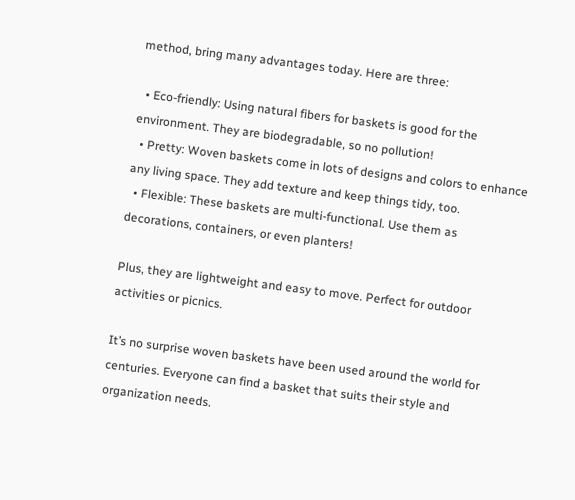method, bring many advantages today. Here are three:

  • Eco-friendly: Using natural fibers for baskets is good for the environment. They are biodegradable, so no pollution!
  • Pretty: Woven baskets come in lots of designs and colors to enhance any living space. They add texture and keep things tidy, too.
  • Flexible: These baskets are multi-functional. Use them as decorations, containers, or even planters!

Plus, they are lightweight and easy to move. Perfect for outdoor activities or picnics.

It’s no surprise woven baskets have been used around the world for centuries. Everyone can find a basket that suits their style and organization needs.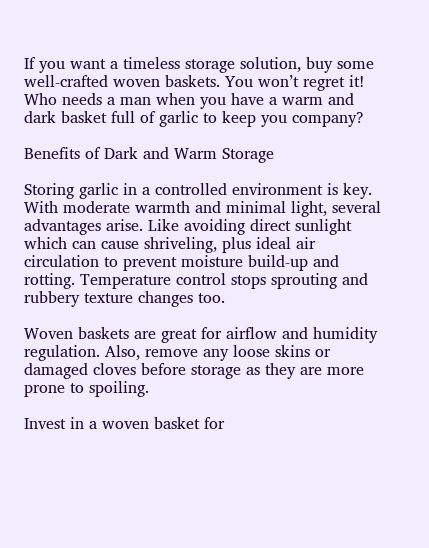If you want a timeless storage solution, buy some well-crafted woven baskets. You won’t regret it! Who needs a man when you have a warm and dark basket full of garlic to keep you company?

Benefits of Dark and Warm Storage

Storing garlic in a controlled environment is key. With moderate warmth and minimal light, several advantages arise. Like avoiding direct sunlight which can cause shriveling, plus ideal air circulation to prevent moisture build-up and rotting. Temperature control stops sprouting and rubbery texture changes too.

Woven baskets are great for airflow and humidity regulation. Also, remove any loose skins or damaged cloves before storage as they are more prone to spoiling.

Invest in a woven basket for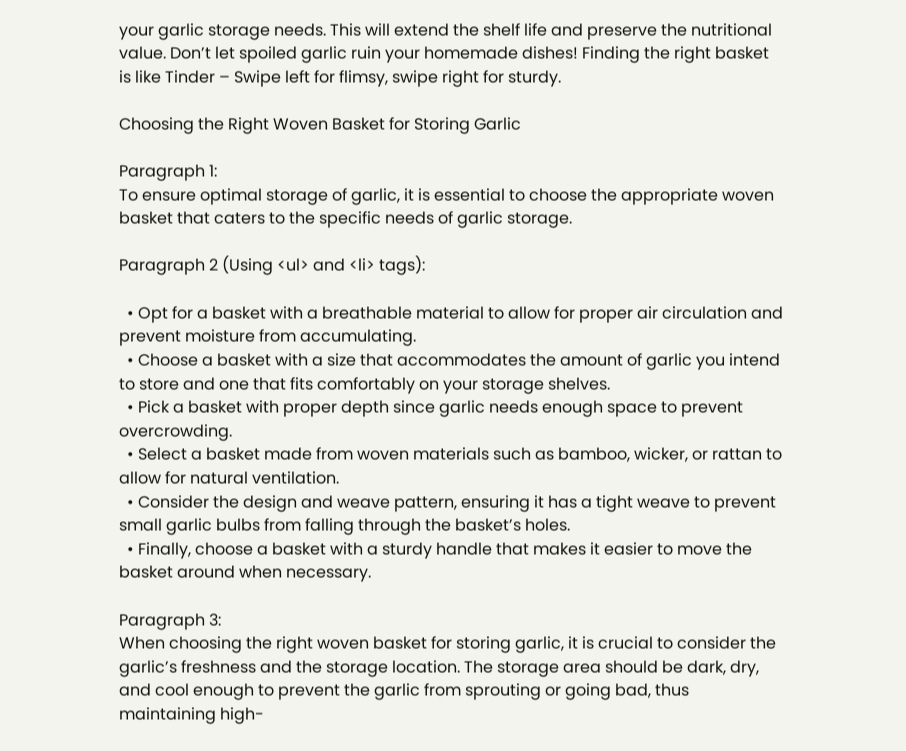your garlic storage needs. This will extend the shelf life and preserve the nutritional value. Don’t let spoiled garlic ruin your homemade dishes! Finding the right basket is like Tinder – Swipe left for flimsy, swipe right for sturdy.

Choosing the Right Woven Basket for Storing Garlic

Paragraph 1:
To ensure optimal storage of garlic, it is essential to choose the appropriate woven basket that caters to the specific needs of garlic storage.

Paragraph 2 (Using <ul> and <li> tags):

  • Opt for a basket with a breathable material to allow for proper air circulation and prevent moisture from accumulating.
  • Choose a basket with a size that accommodates the amount of garlic you intend to store and one that fits comfortably on your storage shelves.
  • Pick a basket with proper depth since garlic needs enough space to prevent overcrowding.
  • Select a basket made from woven materials such as bamboo, wicker, or rattan to allow for natural ventilation.
  • Consider the design and weave pattern, ensuring it has a tight weave to prevent small garlic bulbs from falling through the basket’s holes.
  • Finally, choose a basket with a sturdy handle that makes it easier to move the basket around when necessary.

Paragraph 3:
When choosing the right woven basket for storing garlic, it is crucial to consider the garlic’s freshness and the storage location. The storage area should be dark, dry, and cool enough to prevent the garlic from sprouting or going bad, thus maintaining high-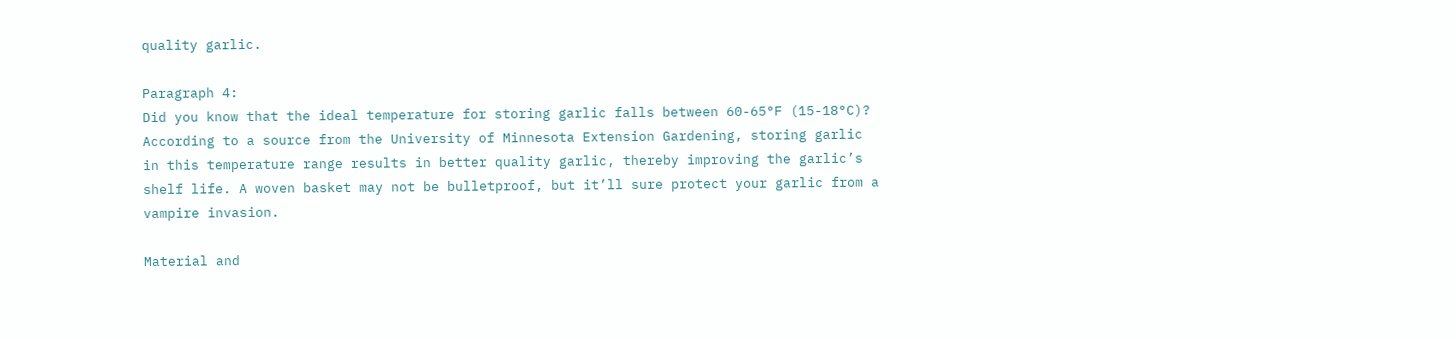quality garlic.

Paragraph 4:
Did you know that the ideal temperature for storing garlic falls between 60-65°F (15-18°C)? According to a source from the University of Minnesota Extension Gardening, storing garlic in this temperature range results in better quality garlic, thereby improving the garlic’s shelf life. A woven basket may not be bulletproof, but it’ll sure protect your garlic from a vampire invasion.

Material and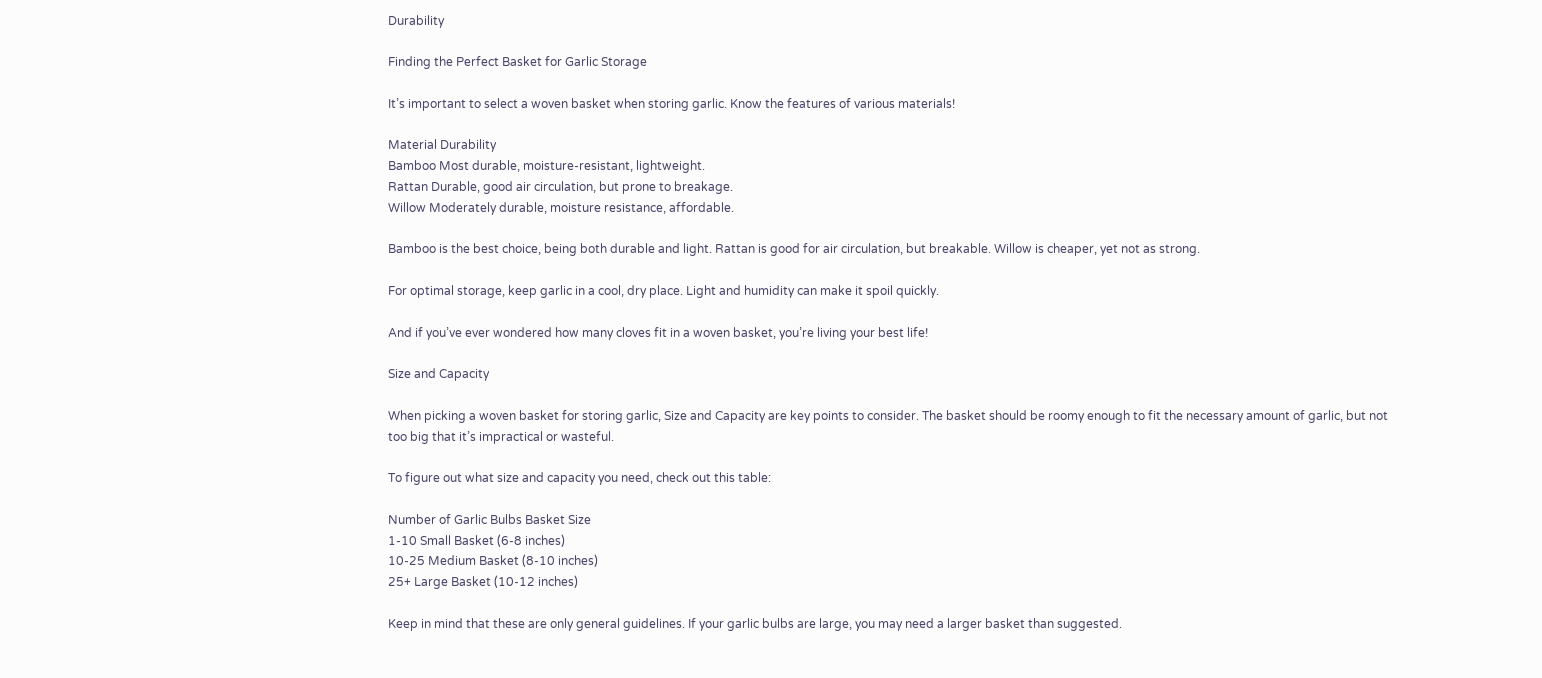Durability

Finding the Perfect Basket for Garlic Storage

It’s important to select a woven basket when storing garlic. Know the features of various materials!

Material Durability
Bamboo Most durable, moisture-resistant, lightweight.
Rattan Durable, good air circulation, but prone to breakage.
Willow Moderately durable, moisture resistance, affordable.

Bamboo is the best choice, being both durable and light. Rattan is good for air circulation, but breakable. Willow is cheaper, yet not as strong.

For optimal storage, keep garlic in a cool, dry place. Light and humidity can make it spoil quickly.

And if you’ve ever wondered how many cloves fit in a woven basket, you’re living your best life!

Size and Capacity

When picking a woven basket for storing garlic, Size and Capacity are key points to consider. The basket should be roomy enough to fit the necessary amount of garlic, but not too big that it’s impractical or wasteful.

To figure out what size and capacity you need, check out this table:

Number of Garlic Bulbs Basket Size
1-10 Small Basket (6-8 inches)
10-25 Medium Basket (8-10 inches)
25+ Large Basket (10-12 inches)

Keep in mind that these are only general guidelines. If your garlic bulbs are large, you may need a larger basket than suggested.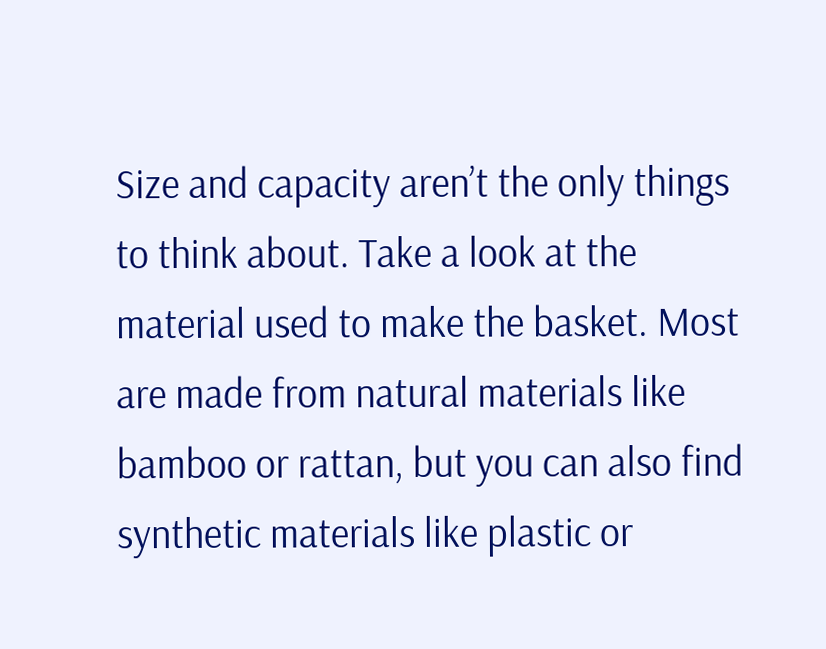Size and capacity aren’t the only things to think about. Take a look at the material used to make the basket. Most are made from natural materials like bamboo or rattan, but you can also find synthetic materials like plastic or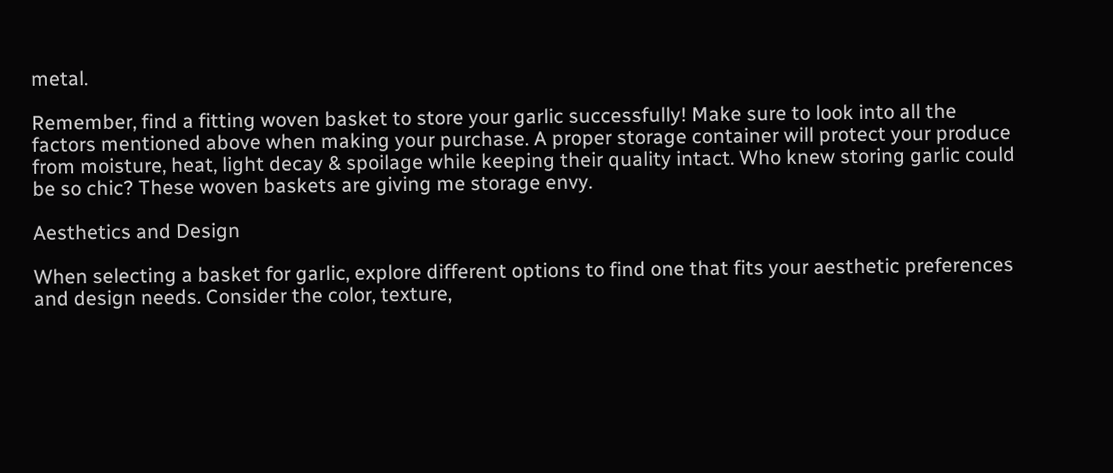metal.

Remember, find a fitting woven basket to store your garlic successfully! Make sure to look into all the factors mentioned above when making your purchase. A proper storage container will protect your produce from moisture, heat, light decay & spoilage while keeping their quality intact. Who knew storing garlic could be so chic? These woven baskets are giving me storage envy.

Aesthetics and Design

When selecting a basket for garlic, explore different options to find one that fits your aesthetic preferences and design needs. Consider the color, texture,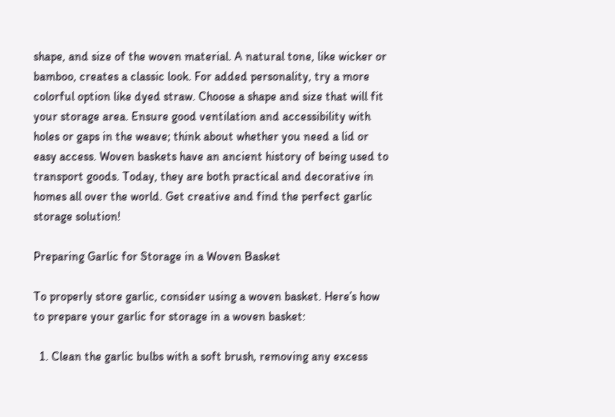shape, and size of the woven material. A natural tone, like wicker or bamboo, creates a classic look. For added personality, try a more colorful option like dyed straw. Choose a shape and size that will fit your storage area. Ensure good ventilation and accessibility with holes or gaps in the weave; think about whether you need a lid or easy access. Woven baskets have an ancient history of being used to transport goods. Today, they are both practical and decorative in homes all over the world. Get creative and find the perfect garlic storage solution!

Preparing Garlic for Storage in a Woven Basket

To properly store garlic, consider using a woven basket. Here’s how to prepare your garlic for storage in a woven basket:

  1. Clean the garlic bulbs with a soft brush, removing any excess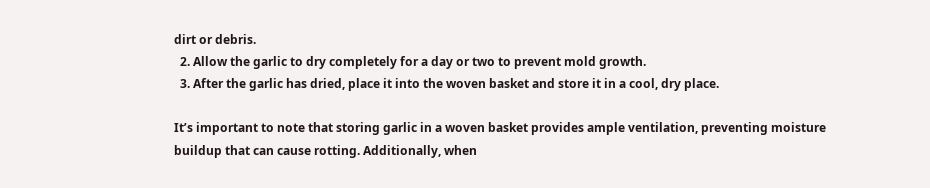dirt or debris.
  2. Allow the garlic to dry completely for a day or two to prevent mold growth.
  3. After the garlic has dried, place it into the woven basket and store it in a cool, dry place.

It’s important to note that storing garlic in a woven basket provides ample ventilation, preventing moisture buildup that can cause rotting. Additionally, when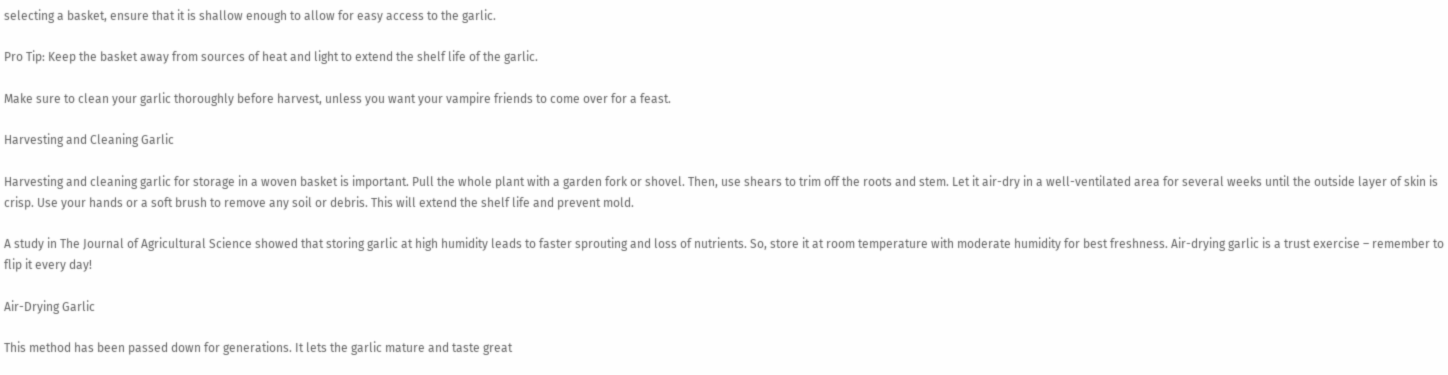selecting a basket, ensure that it is shallow enough to allow for easy access to the garlic.

Pro Tip: Keep the basket away from sources of heat and light to extend the shelf life of the garlic.

Make sure to clean your garlic thoroughly before harvest, unless you want your vampire friends to come over for a feast.

Harvesting and Cleaning Garlic

Harvesting and cleaning garlic for storage in a woven basket is important. Pull the whole plant with a garden fork or shovel. Then, use shears to trim off the roots and stem. Let it air-dry in a well-ventilated area for several weeks until the outside layer of skin is crisp. Use your hands or a soft brush to remove any soil or debris. This will extend the shelf life and prevent mold.

A study in The Journal of Agricultural Science showed that storing garlic at high humidity leads to faster sprouting and loss of nutrients. So, store it at room temperature with moderate humidity for best freshness. Air-drying garlic is a trust exercise – remember to flip it every day!

Air-Drying Garlic

This method has been passed down for generations. It lets the garlic mature and taste great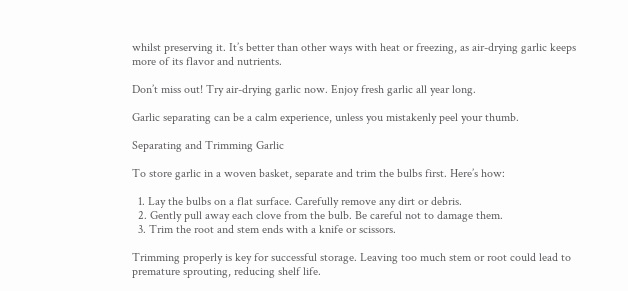whilst preserving it. It’s better than other ways with heat or freezing, as air-drying garlic keeps more of its flavor and nutrients.

Don’t miss out! Try air-drying garlic now. Enjoy fresh garlic all year long.

Garlic separating can be a calm experience, unless you mistakenly peel your thumb.

Separating and Trimming Garlic

To store garlic in a woven basket, separate and trim the bulbs first. Here’s how:

  1. Lay the bulbs on a flat surface. Carefully remove any dirt or debris.
  2. Gently pull away each clove from the bulb. Be careful not to damage them.
  3. Trim the root and stem ends with a knife or scissors.

Trimming properly is key for successful storage. Leaving too much stem or root could lead to premature sprouting, reducing shelf life.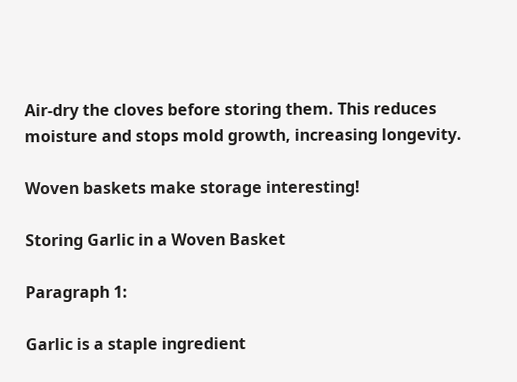Air-dry the cloves before storing them. This reduces moisture and stops mold growth, increasing longevity.

Woven baskets make storage interesting!

Storing Garlic in a Woven Basket

Paragraph 1:

Garlic is a staple ingredient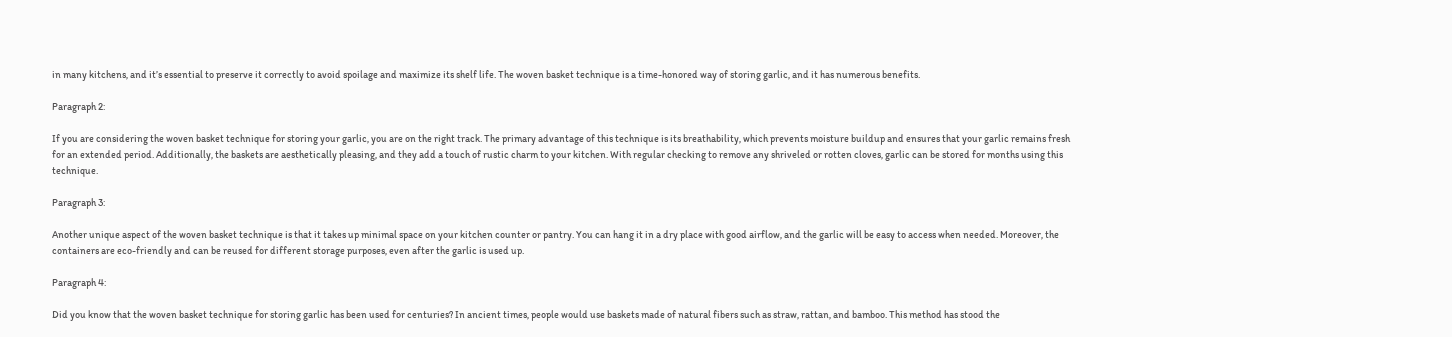in many kitchens, and it’s essential to preserve it correctly to avoid spoilage and maximize its shelf life. The woven basket technique is a time-honored way of storing garlic, and it has numerous benefits.

Paragraph 2:

If you are considering the woven basket technique for storing your garlic, you are on the right track. The primary advantage of this technique is its breathability, which prevents moisture buildup and ensures that your garlic remains fresh for an extended period. Additionally, the baskets are aesthetically pleasing, and they add a touch of rustic charm to your kitchen. With regular checking to remove any shriveled or rotten cloves, garlic can be stored for months using this technique.

Paragraph 3:

Another unique aspect of the woven basket technique is that it takes up minimal space on your kitchen counter or pantry. You can hang it in a dry place with good airflow, and the garlic will be easy to access when needed. Moreover, the containers are eco-friendly and can be reused for different storage purposes, even after the garlic is used up.

Paragraph 4:

Did you know that the woven basket technique for storing garlic has been used for centuries? In ancient times, people would use baskets made of natural fibers such as straw, rattan, and bamboo. This method has stood the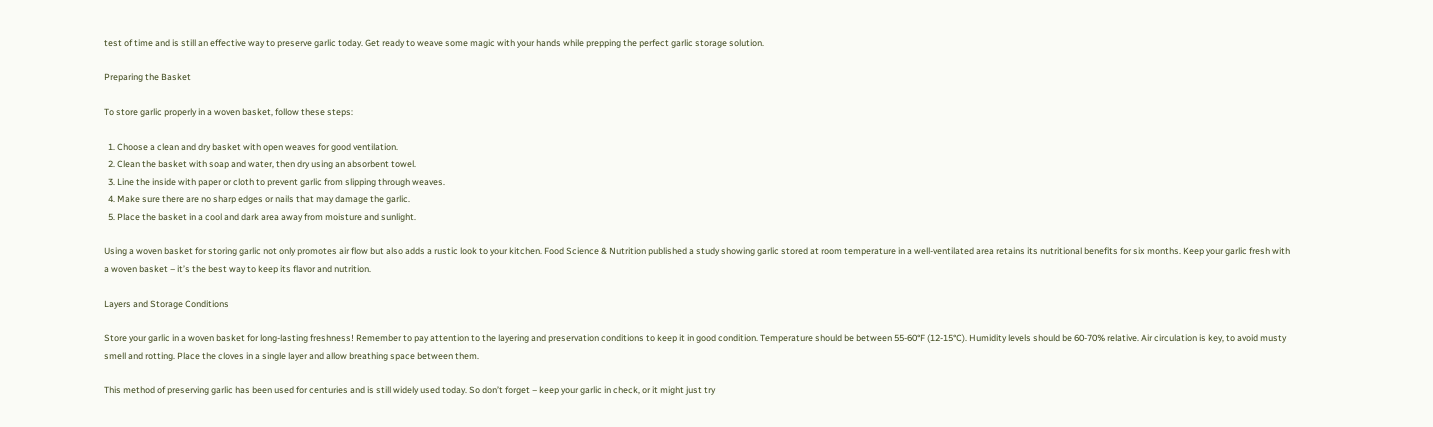test of time and is still an effective way to preserve garlic today. Get ready to weave some magic with your hands while prepping the perfect garlic storage solution.

Preparing the Basket

To store garlic properly in a woven basket, follow these steps:

  1. Choose a clean and dry basket with open weaves for good ventilation.
  2. Clean the basket with soap and water, then dry using an absorbent towel.
  3. Line the inside with paper or cloth to prevent garlic from slipping through weaves.
  4. Make sure there are no sharp edges or nails that may damage the garlic.
  5. Place the basket in a cool and dark area away from moisture and sunlight.

Using a woven basket for storing garlic not only promotes air flow but also adds a rustic look to your kitchen. Food Science & Nutrition published a study showing garlic stored at room temperature in a well-ventilated area retains its nutritional benefits for six months. Keep your garlic fresh with a woven basket – it’s the best way to keep its flavor and nutrition.

Layers and Storage Conditions

Store your garlic in a woven basket for long-lasting freshness! Remember to pay attention to the layering and preservation conditions to keep it in good condition. Temperature should be between 55-60°F (12-15°C). Humidity levels should be 60-70% relative. Air circulation is key, to avoid musty smell and rotting. Place the cloves in a single layer and allow breathing space between them.

This method of preserving garlic has been used for centuries and is still widely used today. So don’t forget – keep your garlic in check, or it might just try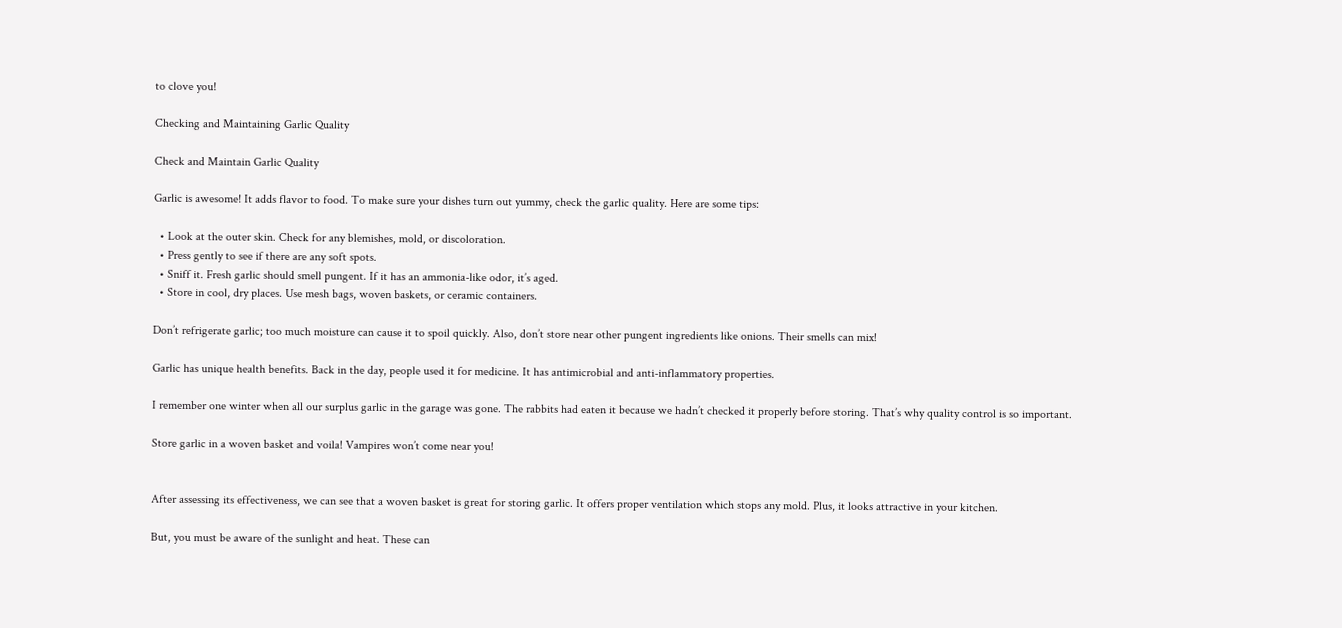to clove you!

Checking and Maintaining Garlic Quality

Check and Maintain Garlic Quality

Garlic is awesome! It adds flavor to food. To make sure your dishes turn out yummy, check the garlic quality. Here are some tips:

  • Look at the outer skin. Check for any blemishes, mold, or discoloration.
  • Press gently to see if there are any soft spots.
  • Sniff it. Fresh garlic should smell pungent. If it has an ammonia-like odor, it’s aged.
  • Store in cool, dry places. Use mesh bags, woven baskets, or ceramic containers.

Don’t refrigerate garlic; too much moisture can cause it to spoil quickly. Also, don’t store near other pungent ingredients like onions. Their smells can mix!

Garlic has unique health benefits. Back in the day, people used it for medicine. It has antimicrobial and anti-inflammatory properties.

I remember one winter when all our surplus garlic in the garage was gone. The rabbits had eaten it because we hadn’t checked it properly before storing. That’s why quality control is so important.

Store garlic in a woven basket and voila! Vampires won’t come near you!


After assessing its effectiveness, we can see that a woven basket is great for storing garlic. It offers proper ventilation which stops any mold. Plus, it looks attractive in your kitchen.

But, you must be aware of the sunlight and heat. These can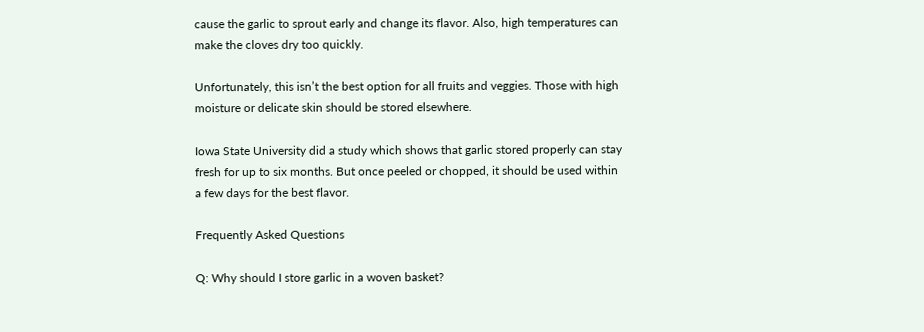cause the garlic to sprout early and change its flavor. Also, high temperatures can make the cloves dry too quickly.

Unfortunately, this isn’t the best option for all fruits and veggies. Those with high moisture or delicate skin should be stored elsewhere.

Iowa State University did a study which shows that garlic stored properly can stay fresh for up to six months. But once peeled or chopped, it should be used within a few days for the best flavor.

Frequently Asked Questions

Q: Why should I store garlic in a woven basket?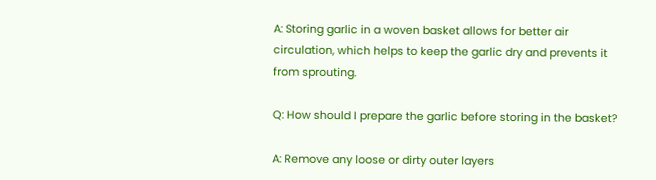A: Storing garlic in a woven basket allows for better air circulation, which helps to keep the garlic dry and prevents it from sprouting.

Q: How should I prepare the garlic before storing in the basket?

A: Remove any loose or dirty outer layers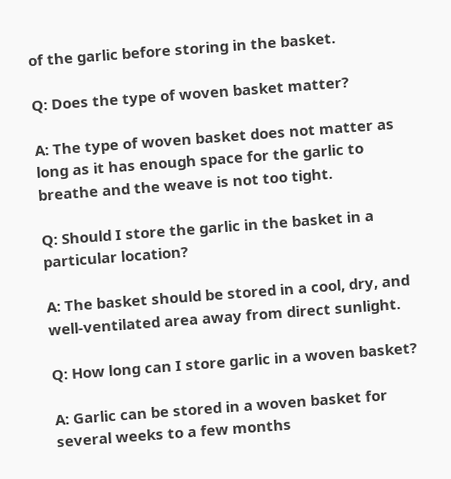of the garlic before storing in the basket.

Q: Does the type of woven basket matter?

A: The type of woven basket does not matter as long as it has enough space for the garlic to breathe and the weave is not too tight.

Q: Should I store the garlic in the basket in a particular location?

A: The basket should be stored in a cool, dry, and well-ventilated area away from direct sunlight.

Q: How long can I store garlic in a woven basket?

A: Garlic can be stored in a woven basket for several weeks to a few months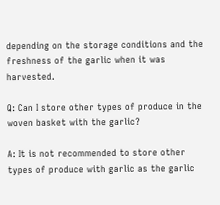depending on the storage conditions and the freshness of the garlic when it was harvested.

Q: Can I store other types of produce in the woven basket with the garlic?

A: It is not recommended to store other types of produce with garlic as the garlic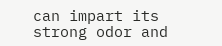can impart its strong odor and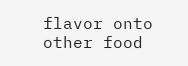flavor onto other food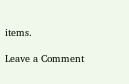items.

Leave a Comment